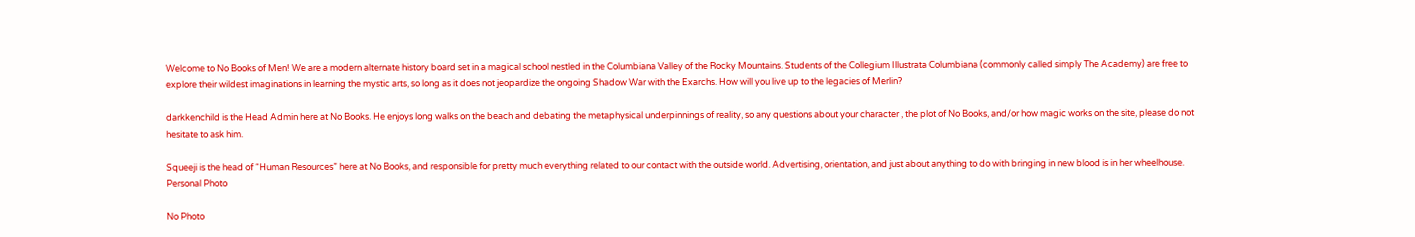Welcome to No Books of Men! We are a modern alternate history board set in a magical school nestled in the Columbiana Valley of the Rocky Mountains. Students of the Collegium Illustrata Columbiana (commonly called simply The Academy) are free to explore their wildest imaginations in learning the mystic arts, so long as it does not jeopardize the ongoing Shadow War with the Exarchs. How will you live up to the legacies of Merlin?

darkkenchild is the Head Admin here at No Books. He enjoys long walks on the beach and debating the metaphysical underpinnings of reality, so any questions about your character , the plot of No Books, and/or how magic works on the site, please do not hesitate to ask him.

Squeeji is the head of “Human Resources” here at No Books, and responsible for pretty much everything related to our contact with the outside world. Advertising, orientation, and just about anything to do with bringing in new blood is in her wheelhouse.
Personal Photo

No Photo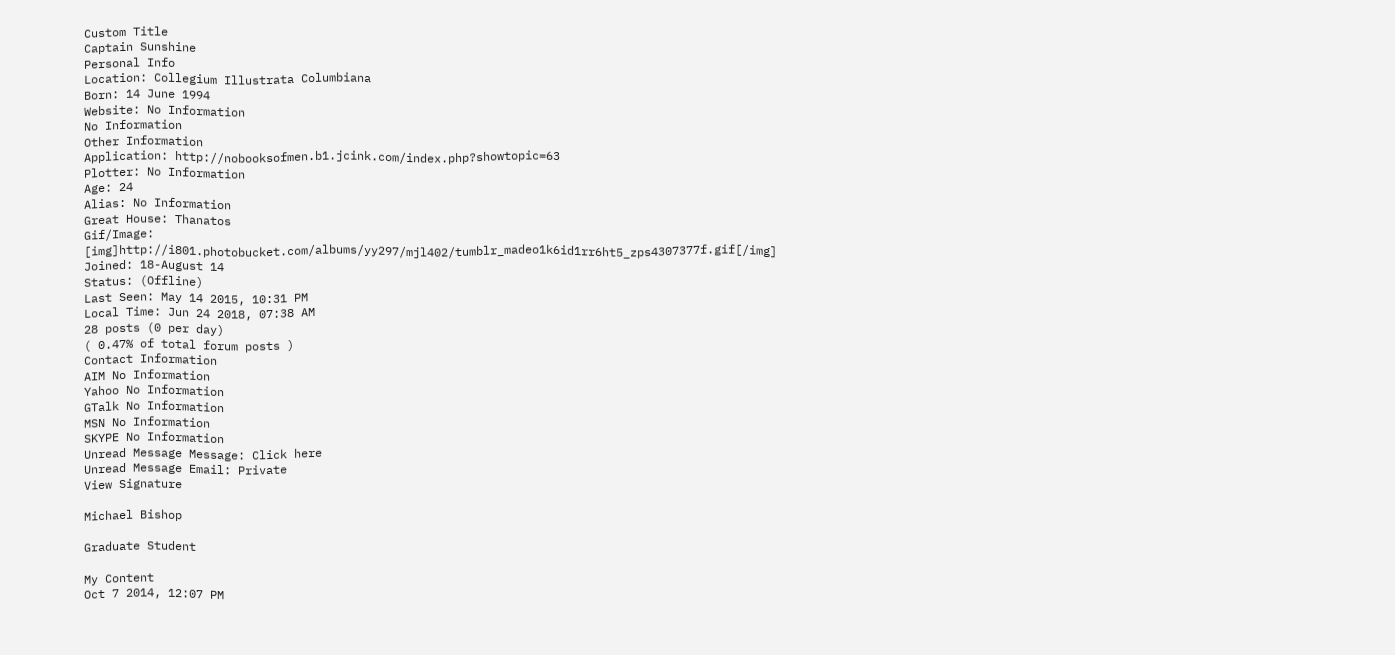Custom Title
Captain Sunshine
Personal Info
Location: Collegium Illustrata Columbiana
Born: 14 June 1994
Website: No Information
No Information
Other Information
Application: http://nobooksofmen.b1.jcink.com/index.php?showtopic=63
Plotter: No Information
Age: 24
Alias: No Information
Great House: Thanatos
Gif/Image: [img]http://i801.photobucket.com/albums/yy297/mjl402/tumblr_madeo1k6id1rr6ht5_zps4307377f.gif[/img]
Joined: 18-August 14
Status: (Offline)
Last Seen: May 14 2015, 10:31 PM
Local Time: Jun 24 2018, 07:38 AM
28 posts (0 per day)
( 0.47% of total forum posts )
Contact Information
AIM No Information
Yahoo No Information
GTalk No Information
MSN No Information
SKYPE No Information
Unread Message Message: Click here
Unread Message Email: Private
View Signature

Michael Bishop

Graduate Student

My Content
Oct 7 2014, 12:07 PM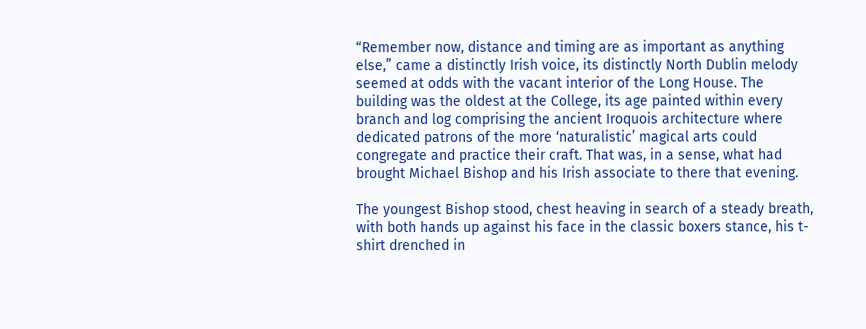“Remember now, distance and timing are as important as anything else,” came a distinctly Irish voice, its distinctly North Dublin melody seemed at odds with the vacant interior of the Long House. The building was the oldest at the College, its age painted within every branch and log comprising the ancient Iroquois architecture where dedicated patrons of the more ‘naturalistic’ magical arts could congregate and practice their craft. That was, in a sense, what had brought Michael Bishop and his Irish associate to there that evening.

The youngest Bishop stood, chest heaving in search of a steady breath, with both hands up against his face in the classic boxers stance, his t-shirt drenched in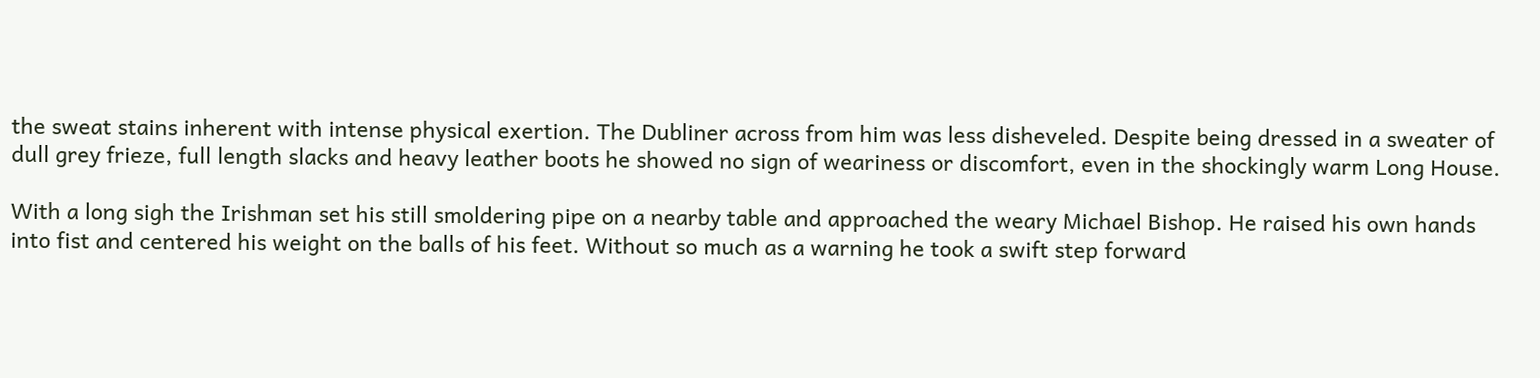the sweat stains inherent with intense physical exertion. The Dubliner across from him was less disheveled. Despite being dressed in a sweater of dull grey frieze, full length slacks and heavy leather boots he showed no sign of weariness or discomfort, even in the shockingly warm Long House.

With a long sigh the Irishman set his still smoldering pipe on a nearby table and approached the weary Michael Bishop. He raised his own hands into fist and centered his weight on the balls of his feet. Without so much as a warning he took a swift step forward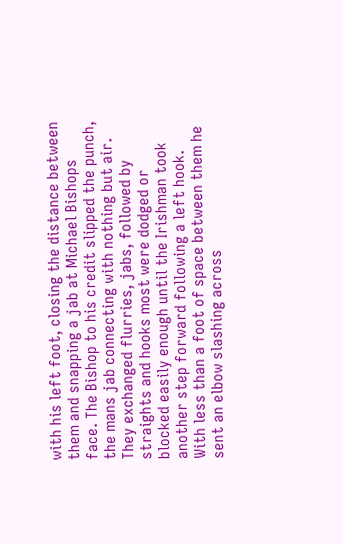with his left foot, closing the distance between them and snapping a jab at Michael Bishops face. The Bishop to his credit slipped the punch, the mans jab connecting with nothing but air. They exchanged flurries, jabs, followed by straights and hooks most were dodged or blocked easily enough until the Irishman took another step forward following a left hook. With less than a foot of space between them he sent an elbow slashing across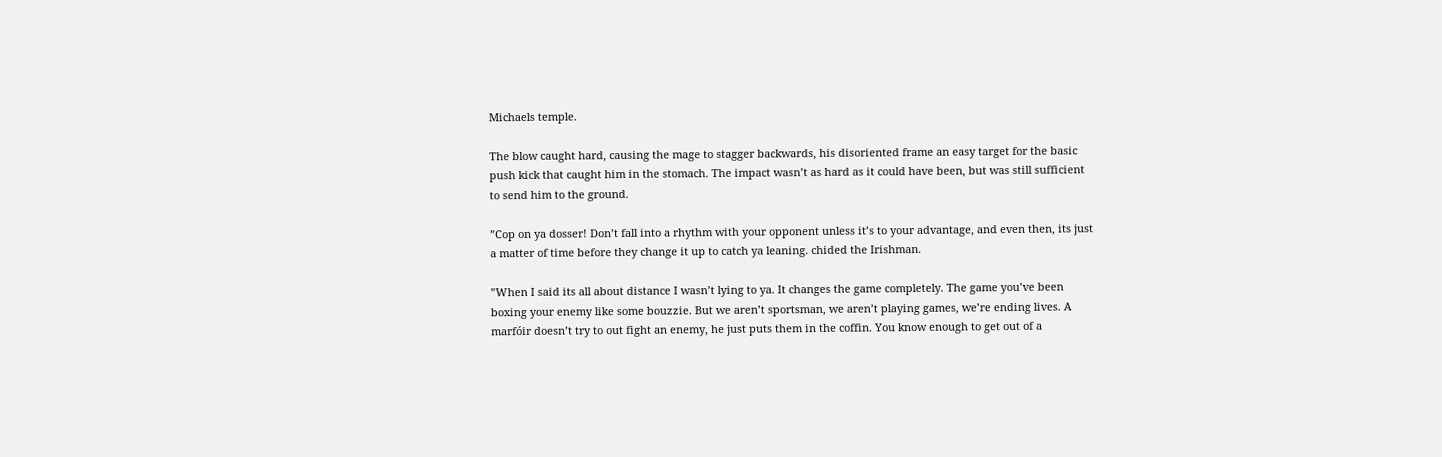Michaels temple.

The blow caught hard, causing the mage to stagger backwards, his disoriented frame an easy target for the basic push kick that caught him in the stomach. The impact wasn’t as hard as it could have been, but was still sufficient to send him to the ground.

”Cop on ya dosser! Don’t fall into a rhythm with your opponent unless it’s to your advantage, and even then, its just a matter of time before they change it up to catch ya leaning. chided the Irishman.

”When I said its all about distance I wasn’t lying to ya. It changes the game completely. The game you’ve been boxing your enemy like some bouzzie. But we aren’t sportsman, we aren’t playing games, we’re ending lives. A marfóir doesn’t try to out fight an enemy, he just puts them in the coffin. You know enough to get out of a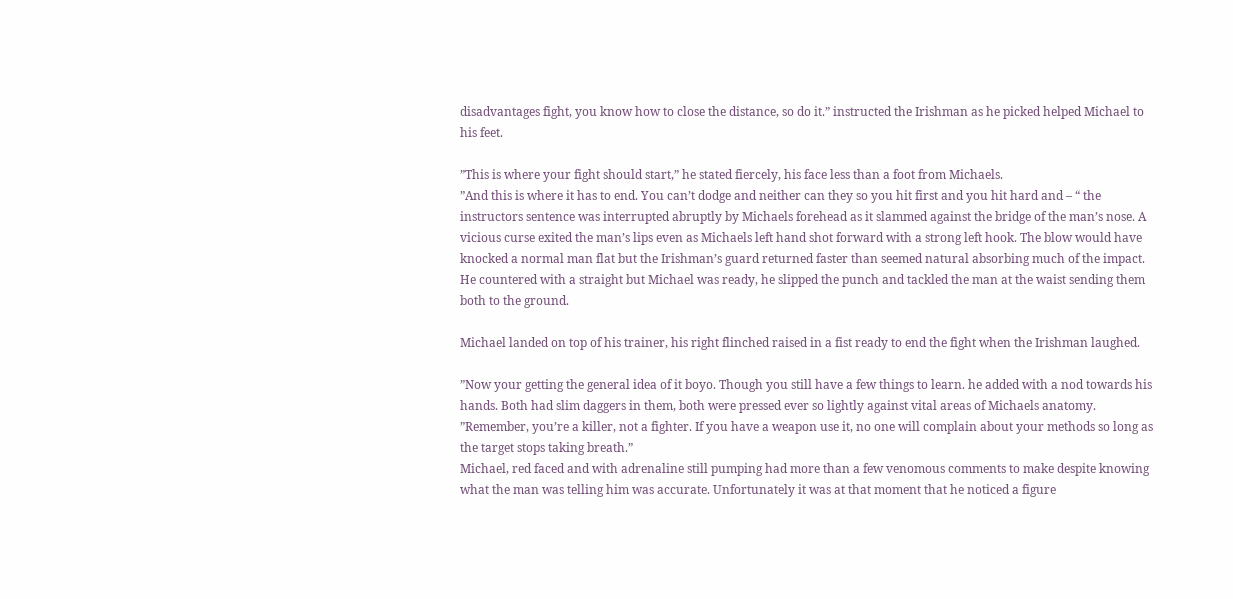disadvantages fight, you know how to close the distance, so do it.” instructed the Irishman as he picked helped Michael to his feet.

”This is where your fight should start,” he stated fiercely, his face less than a foot from Michaels.
”And this is where it has to end. You can’t dodge and neither can they so you hit first and you hit hard and – “ the instructors sentence was interrupted abruptly by Michaels forehead as it slammed against the bridge of the man’s nose. A vicious curse exited the man’s lips even as Michaels left hand shot forward with a strong left hook. The blow would have knocked a normal man flat but the Irishman’s guard returned faster than seemed natural absorbing much of the impact. He countered with a straight but Michael was ready, he slipped the punch and tackled the man at the waist sending them both to the ground.

Michael landed on top of his trainer, his right flinched raised in a fist ready to end the fight when the Irishman laughed.

”Now your getting the general idea of it boyo. Though you still have a few things to learn. he added with a nod towards his hands. Both had slim daggers in them, both were pressed ever so lightly against vital areas of Michaels anatomy. ”Remember, you’re a killer, not a fighter. If you have a weapon use it, no one will complain about your methods so long as the target stops taking breath.”
Michael, red faced and with adrenaline still pumping had more than a few venomous comments to make despite knowing what the man was telling him was accurate. Unfortunately it was at that moment that he noticed a figure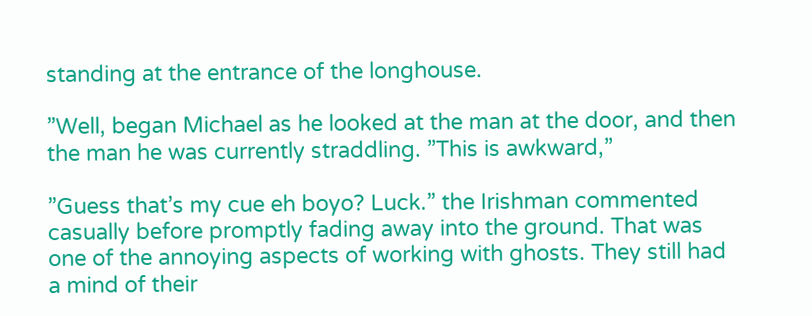standing at the entrance of the longhouse.

”Well, began Michael as he looked at the man at the door, and then the man he was currently straddling. ”This is awkward,”

”Guess that’s my cue eh boyo? Luck.” the Irishman commented casually before promptly fading away into the ground. That was one of the annoying aspects of working with ghosts. They still had a mind of their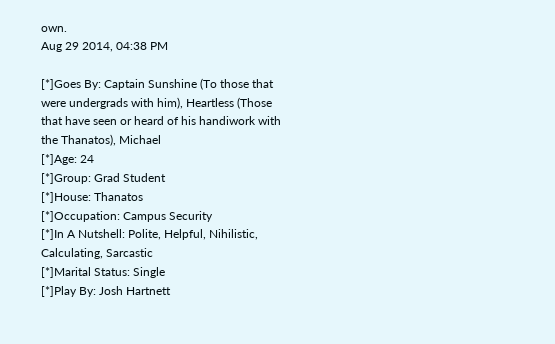own.
Aug 29 2014, 04:38 PM

[*]Goes By: Captain Sunshine (To those that were undergrads with him), Heartless (Those that have seen or heard of his handiwork with the Thanatos), Michael
[*]Age: 24
[*]Group: Grad Student
[*]House: Thanatos
[*]Occupation: Campus Security
[*]In A Nutshell: Polite, Helpful, Nihilistic, Calculating, Sarcastic
[*]Marital Status: Single
[*]Play By: Josh Hartnett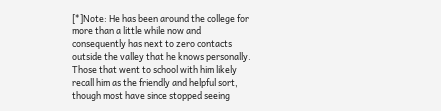[*]Note: He has been around the college for more than a little while now and consequently has next to zero contacts outside the valley that he knows personally. Those that went to school with him likely recall him as the friendly and helpful sort, though most have since stopped seeing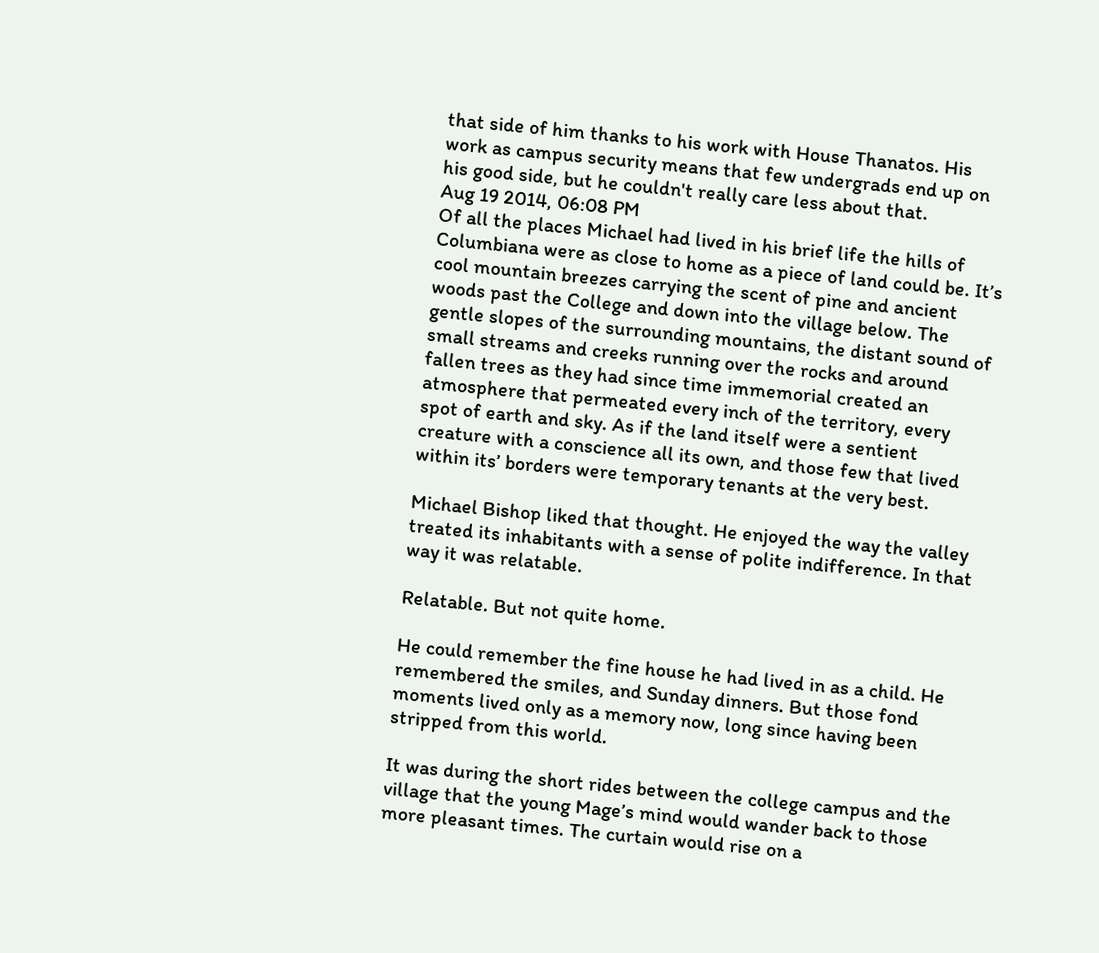that side of him thanks to his work with House Thanatos. His work as campus security means that few undergrads end up on his good side, but he couldn't really care less about that.
Aug 19 2014, 06:08 PM
Of all the places Michael had lived in his brief life the hills of Columbiana were as close to home as a piece of land could be. It’s cool mountain breezes carrying the scent of pine and ancient woods past the College and down into the village below. The gentle slopes of the surrounding mountains, the distant sound of small streams and creeks running over the rocks and around fallen trees as they had since time immemorial created an atmosphere that permeated every inch of the territory, every spot of earth and sky. As if the land itself were a sentient creature with a conscience all its own, and those few that lived within its’ borders were temporary tenants at the very best.

Michael Bishop liked that thought. He enjoyed the way the valley treated its inhabitants with a sense of polite indifference. In that way it was relatable.

Relatable. But not quite home.

He could remember the fine house he had lived in as a child. He remembered the smiles, and Sunday dinners. But those fond moments lived only as a memory now, long since having been stripped from this world.

It was during the short rides between the college campus and the village that the young Mage’s mind would wander back to those more pleasant times. The curtain would rise on a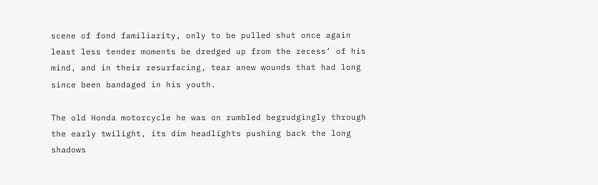scene of fond familiarity, only to be pulled shut once again least less tender moments be dredged up from the recess’ of his mind, and in their resurfacing, tear anew wounds that had long since been bandaged in his youth.

The old Honda motorcycle he was on rumbled begrudgingly through the early twilight, its dim headlights pushing back the long shadows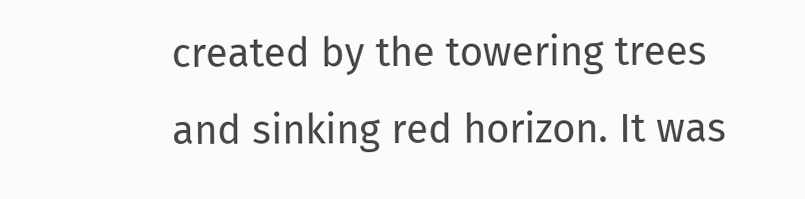created by the towering trees and sinking red horizon. It was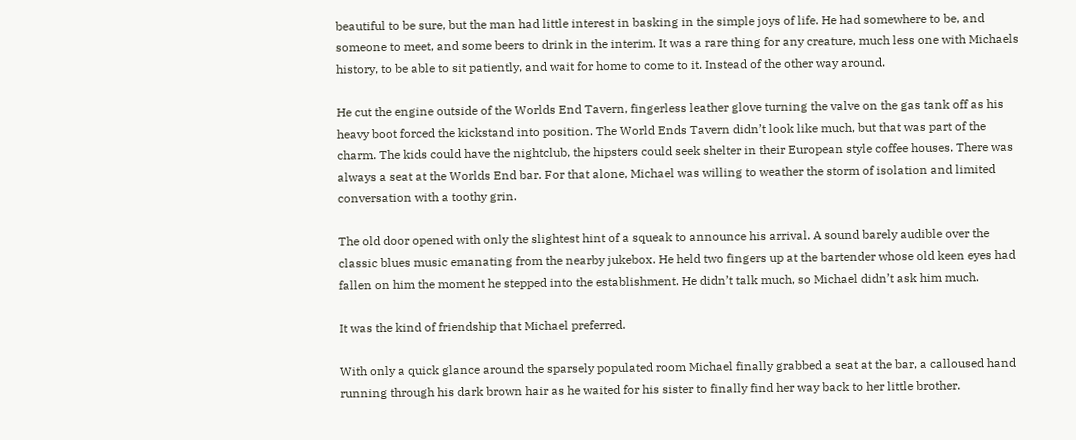beautiful to be sure, but the man had little interest in basking in the simple joys of life. He had somewhere to be, and someone to meet, and some beers to drink in the interim. It was a rare thing for any creature, much less one with Michaels history, to be able to sit patiently, and wait for home to come to it. Instead of the other way around.

He cut the engine outside of the Worlds End Tavern, fingerless leather glove turning the valve on the gas tank off as his heavy boot forced the kickstand into position. The World Ends Tavern didn’t look like much, but that was part of the charm. The kids could have the nightclub, the hipsters could seek shelter in their European style coffee houses. There was always a seat at the Worlds End bar. For that alone, Michael was willing to weather the storm of isolation and limited conversation with a toothy grin.

The old door opened with only the slightest hint of a squeak to announce his arrival. A sound barely audible over the classic blues music emanating from the nearby jukebox. He held two fingers up at the bartender whose old keen eyes had fallen on him the moment he stepped into the establishment. He didn’t talk much, so Michael didn’t ask him much.

It was the kind of friendship that Michael preferred.

With only a quick glance around the sparsely populated room Michael finally grabbed a seat at the bar, a calloused hand running through his dark brown hair as he waited for his sister to finally find her way back to her little brother.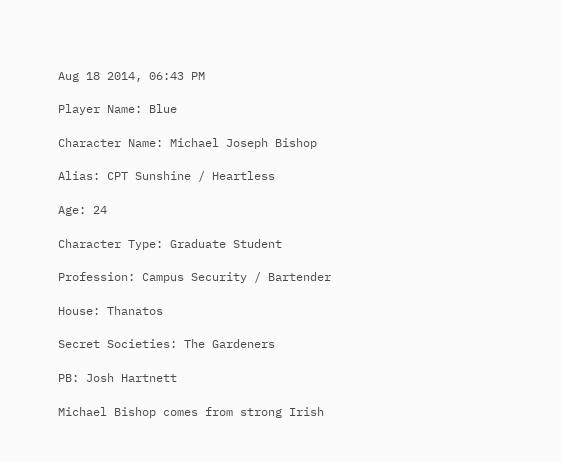Aug 18 2014, 06:43 PM

Player Name: Blue

Character Name: Michael Joseph Bishop

Alias: CPT Sunshine / Heartless

Age: 24

Character Type: Graduate Student

Profession: Campus Security / Bartender

House: Thanatos

Secret Societies: The Gardeners

PB: Josh Hartnett

Michael Bishop comes from strong Irish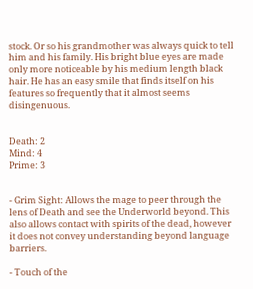stock. Or so his grandmother was always quick to tell him and his family. His bright blue eyes are made only more noticeable by his medium length black hair. He has an easy smile that finds itself on his features so frequently that it almost seems disingenuous.


Death: 2
Mind: 4
Prime: 3


- Grim Sight: Allows the mage to peer through the lens of Death and see the Underworld beyond. This also allows contact with spirits of the dead, however it does not convey understanding beyond language barriers.

- Touch of the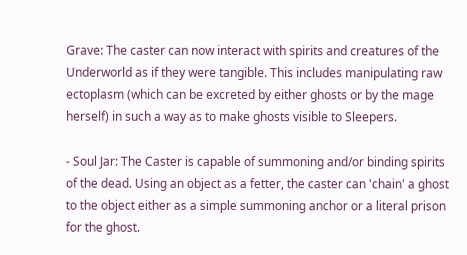Grave: The caster can now interact with spirits and creatures of the Underworld as if they were tangible. This includes manipulating raw ectoplasm (which can be excreted by either ghosts or by the mage herself) in such a way as to make ghosts visible to Sleepers.

- Soul Jar: The Caster is capable of summoning and/or binding spirits of the dead. Using an object as a fetter, the caster can 'chain' a ghost to the object either as a simple summoning anchor or a literal prison for the ghost.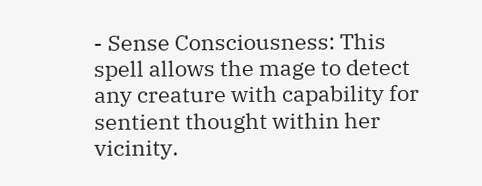- Sense Consciousness: This spell allows the mage to detect any creature with capability for sentient thought within her vicinity.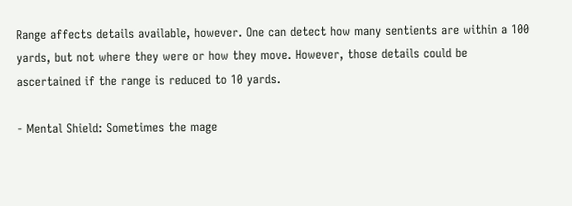Range affects details available, however. One can detect how many sentients are within a 100 yards, but not where they were or how they move. However, those details could be ascertained if the range is reduced to 10 yards.

- Mental Shield: Sometimes the mage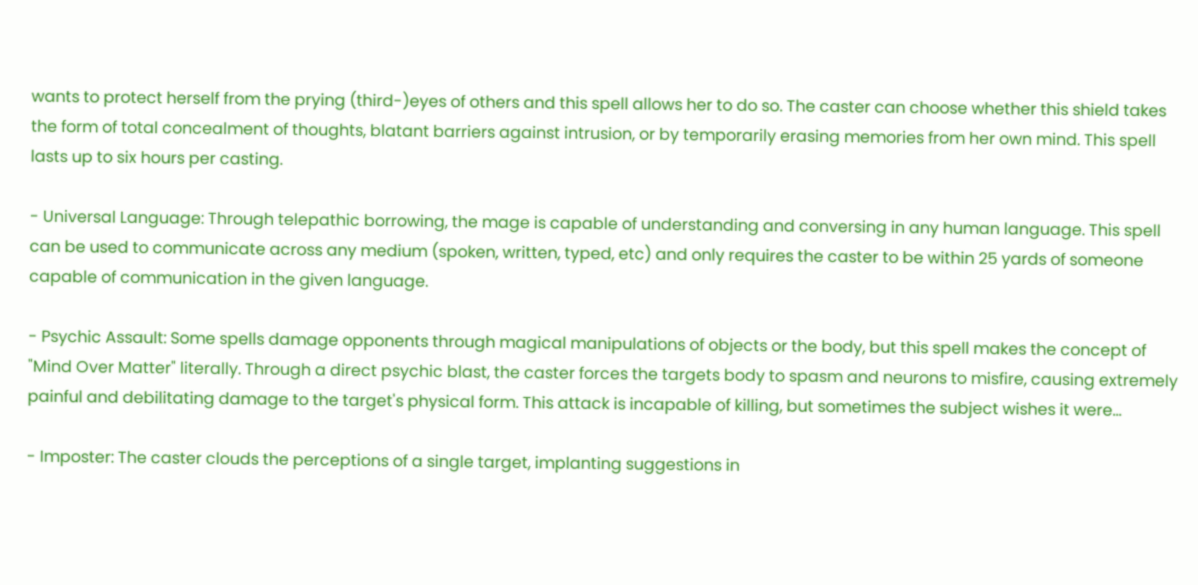wants to protect herself from the prying (third-)eyes of others and this spell allows her to do so. The caster can choose whether this shield takes the form of total concealment of thoughts, blatant barriers against intrusion, or by temporarily erasing memories from her own mind. This spell lasts up to six hours per casting.

- Universal Language: Through telepathic borrowing, the mage is capable of understanding and conversing in any human language. This spell can be used to communicate across any medium (spoken, written, typed, etc) and only requires the caster to be within 25 yards of someone capable of communication in the given language.

- Psychic Assault: Some spells damage opponents through magical manipulations of objects or the body, but this spell makes the concept of "Mind Over Matter" literally. Through a direct psychic blast, the caster forces the targets body to spasm and neurons to misfire, causing extremely painful and debilitating damage to the target's physical form. This attack is incapable of killing, but sometimes the subject wishes it were...

- Imposter: The caster clouds the perceptions of a single target, implanting suggestions in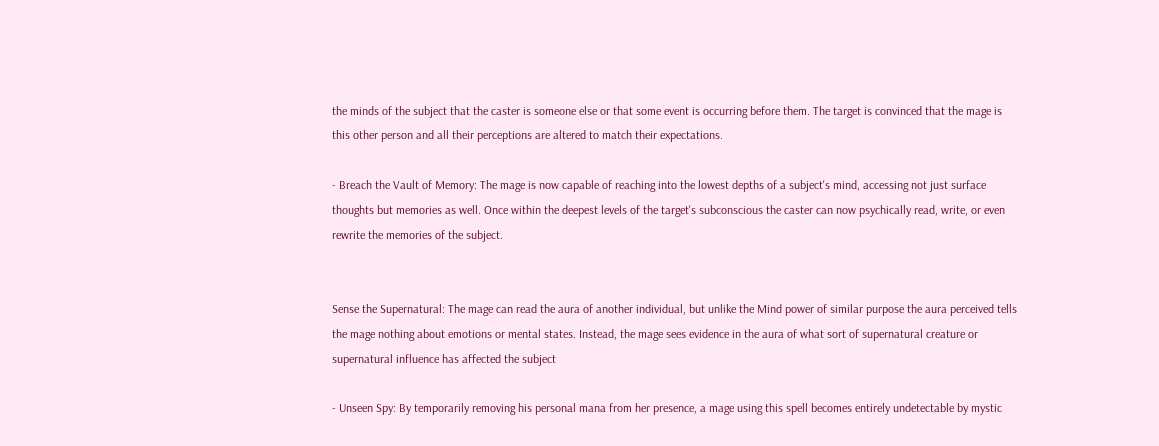the minds of the subject that the caster is someone else or that some event is occurring before them. The target is convinced that the mage is this other person and all their perceptions are altered to match their expectations.

- Breach the Vault of Memory: The mage is now capable of reaching into the lowest depths of a subject's mind, accessing not just surface thoughts but memories as well. Once within the deepest levels of the target's subconscious the caster can now psychically read, write, or even rewrite the memories of the subject.


Sense the Supernatural: The mage can read the aura of another individual, but unlike the Mind power of similar purpose the aura perceived tells the mage nothing about emotions or mental states. Instead, the mage sees evidence in the aura of what sort of supernatural creature or supernatural influence has affected the subject

- Unseen Spy: By temporarily removing his personal mana from her presence, a mage using this spell becomes entirely undetectable by mystic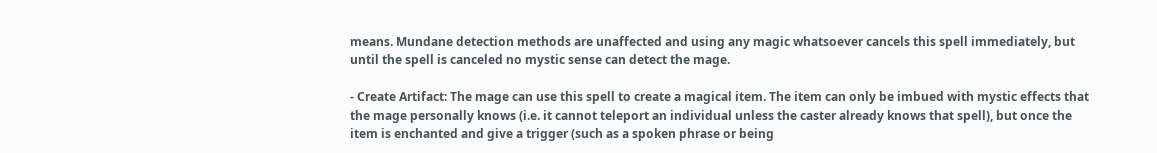means. Mundane detection methods are unaffected and using any magic whatsoever cancels this spell immediately, but until the spell is canceled no mystic sense can detect the mage.

- Create Artifact: The mage can use this spell to create a magical item. The item can only be imbued with mystic effects that the mage personally knows (i.e. it cannot teleport an individual unless the caster already knows that spell), but once the item is enchanted and give a trigger (such as a spoken phrase or being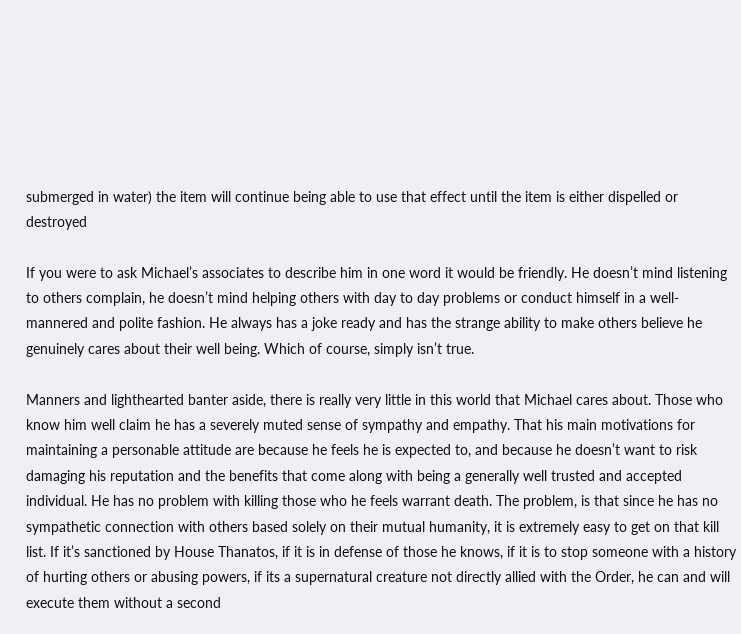submerged in water) the item will continue being able to use that effect until the item is either dispelled or destroyed

If you were to ask Michael’s associates to describe him in one word it would be friendly. He doesn’t mind listening to others complain, he doesn’t mind helping others with day to day problems or conduct himself in a well-mannered and polite fashion. He always has a joke ready and has the strange ability to make others believe he genuinely cares about their well being. Which of course, simply isn’t true.

Manners and lighthearted banter aside, there is really very little in this world that Michael cares about. Those who know him well claim he has a severely muted sense of sympathy and empathy. That his main motivations for maintaining a personable attitude are because he feels he is expected to, and because he doesn’t want to risk damaging his reputation and the benefits that come along with being a generally well trusted and accepted individual. He has no problem with killing those who he feels warrant death. The problem, is that since he has no sympathetic connection with others based solely on their mutual humanity, it is extremely easy to get on that kill list. If it’s sanctioned by House Thanatos, if it is in defense of those he knows, if it is to stop someone with a history of hurting others or abusing powers, if its a supernatural creature not directly allied with the Order, he can and will execute them without a second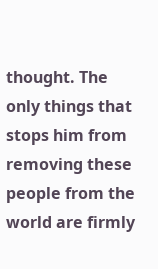thought. The only things that stops him from removing these people from the world are firmly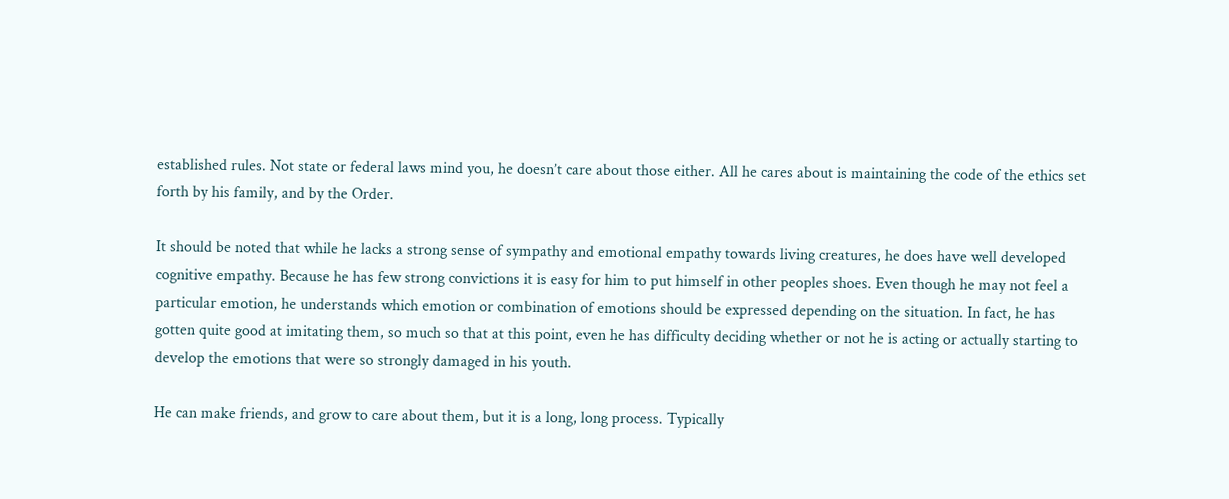established rules. Not state or federal laws mind you, he doesn’t care about those either. All he cares about is maintaining the code of the ethics set forth by his family, and by the Order.

It should be noted that while he lacks a strong sense of sympathy and emotional empathy towards living creatures, he does have well developed cognitive empathy. Because he has few strong convictions it is easy for him to put himself in other peoples shoes. Even though he may not feel a particular emotion, he understands which emotion or combination of emotions should be expressed depending on the situation. In fact, he has gotten quite good at imitating them, so much so that at this point, even he has difficulty deciding whether or not he is acting or actually starting to develop the emotions that were so strongly damaged in his youth.

He can make friends, and grow to care about them, but it is a long, long process. Typically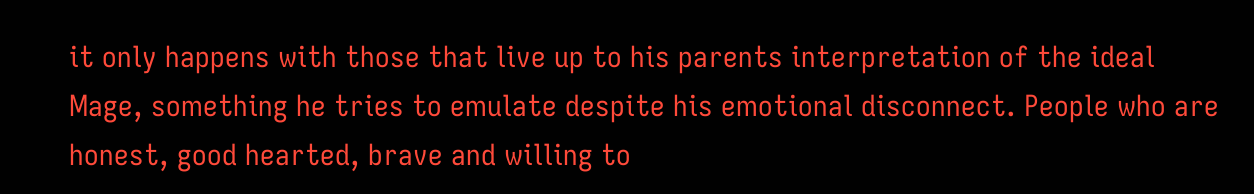it only happens with those that live up to his parents interpretation of the ideal Mage, something he tries to emulate despite his emotional disconnect. People who are honest, good hearted, brave and willing to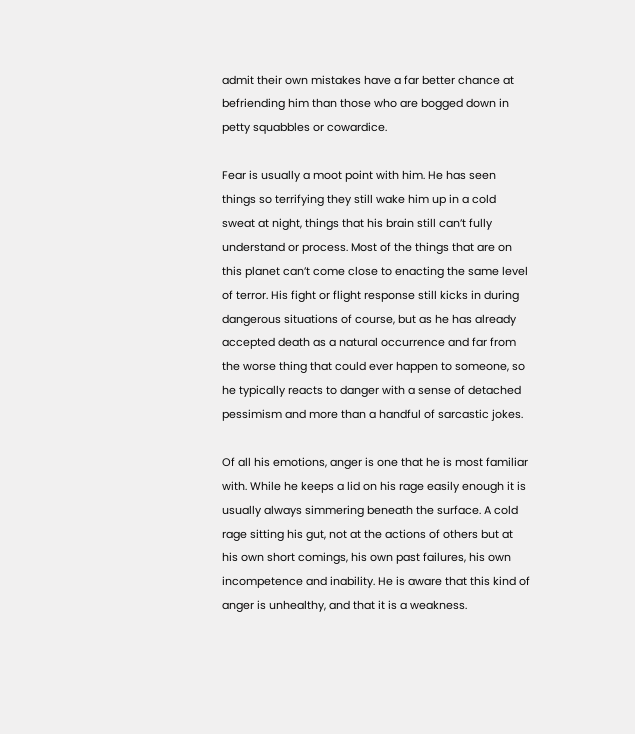admit their own mistakes have a far better chance at befriending him than those who are bogged down in petty squabbles or cowardice.

Fear is usually a moot point with him. He has seen things so terrifying they still wake him up in a cold sweat at night, things that his brain still can’t fully understand or process. Most of the things that are on this planet can’t come close to enacting the same level of terror. His fight or flight response still kicks in during dangerous situations of course, but as he has already accepted death as a natural occurrence and far from the worse thing that could ever happen to someone, so he typically reacts to danger with a sense of detached pessimism and more than a handful of sarcastic jokes.

Of all his emotions, anger is one that he is most familiar with. While he keeps a lid on his rage easily enough it is usually always simmering beneath the surface. A cold rage sitting his gut, not at the actions of others but at his own short comings, his own past failures, his own incompetence and inability. He is aware that this kind of anger is unhealthy, and that it is a weakness.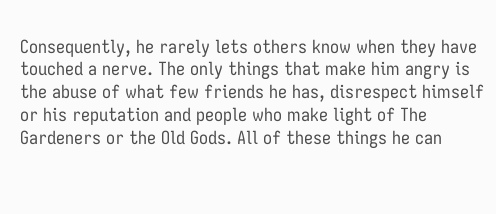Consequently, he rarely lets others know when they have touched a nerve. The only things that make him angry is the abuse of what few friends he has, disrespect himself or his reputation and people who make light of The Gardeners or the Old Gods. All of these things he can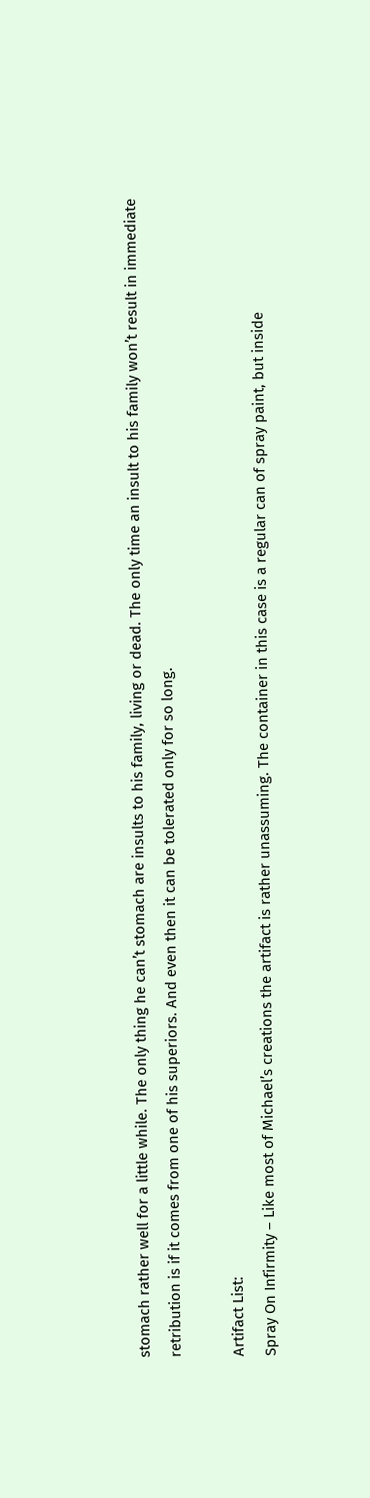stomach rather well for a little while. The only thing he can’t stomach are insults to his family, living or dead. The only time an insult to his family won’t result in immediate retribution is if it comes from one of his superiors. And even then it can be tolerated only for so long.

Artifact List:
Spray On Infirmity – Like most of Michael’s creations the artifact is rather unassuming. The container in this case is a regular can of spray paint, but inside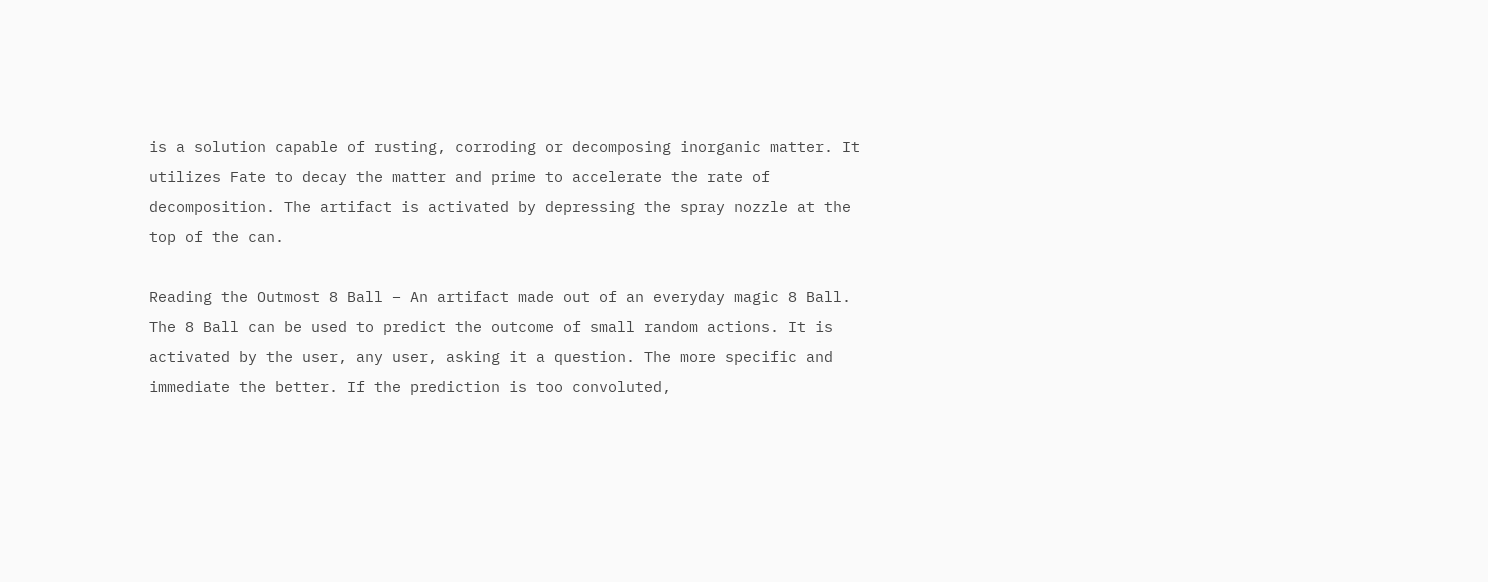is a solution capable of rusting, corroding or decomposing inorganic matter. It utilizes Fate to decay the matter and prime to accelerate the rate of decomposition. The artifact is activated by depressing the spray nozzle at the top of the can.

Reading the Outmost 8 Ball – An artifact made out of an everyday magic 8 Ball. The 8 Ball can be used to predict the outcome of small random actions. It is activated by the user, any user, asking it a question. The more specific and immediate the better. If the prediction is too convoluted,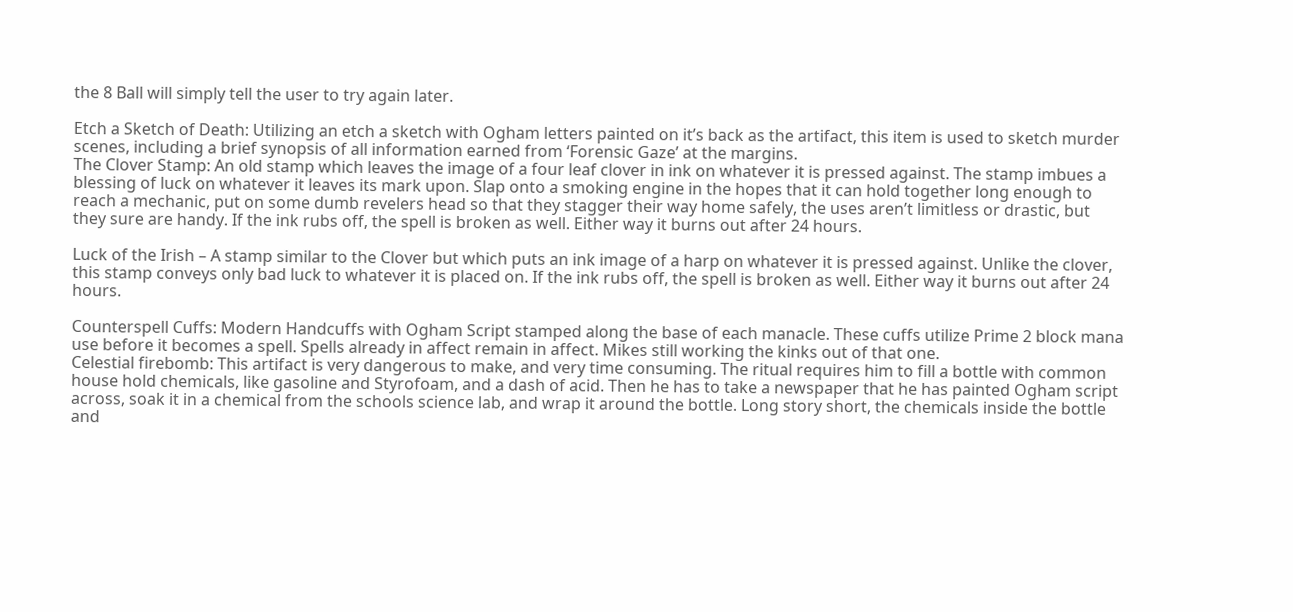the 8 Ball will simply tell the user to try again later.

Etch a Sketch of Death: Utilizing an etch a sketch with Ogham letters painted on it’s back as the artifact, this item is used to sketch murder scenes, including a brief synopsis of all information earned from ‘Forensic Gaze’ at the margins.
The Clover Stamp: An old stamp which leaves the image of a four leaf clover in ink on whatever it is pressed against. The stamp imbues a blessing of luck on whatever it leaves its mark upon. Slap onto a smoking engine in the hopes that it can hold together long enough to reach a mechanic, put on some dumb revelers head so that they stagger their way home safely, the uses aren’t limitless or drastic, but they sure are handy. If the ink rubs off, the spell is broken as well. Either way it burns out after 24 hours.

Luck of the Irish – A stamp similar to the Clover but which puts an ink image of a harp on whatever it is pressed against. Unlike the clover, this stamp conveys only bad luck to whatever it is placed on. If the ink rubs off, the spell is broken as well. Either way it burns out after 24 hours.

Counterspell Cuffs: Modern Handcuffs with Ogham Script stamped along the base of each manacle. These cuffs utilize Prime 2 block mana use before it becomes a spell. Spells already in affect remain in affect. Mikes still working the kinks out of that one.
Celestial firebomb: This artifact is very dangerous to make, and very time consuming. The ritual requires him to fill a bottle with common house hold chemicals, like gasoline and Styrofoam, and a dash of acid. Then he has to take a newspaper that he has painted Ogham script across, soak it in a chemical from the schools science lab, and wrap it around the bottle. Long story short, the chemicals inside the bottle and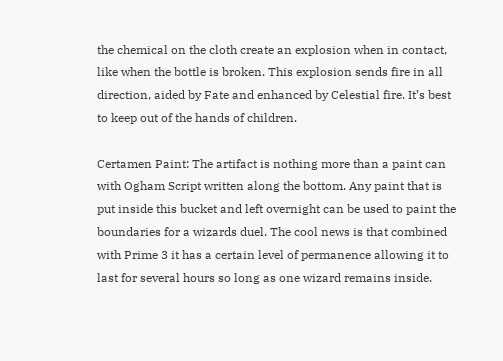the chemical on the cloth create an explosion when in contact, like when the bottle is broken. This explosion sends fire in all direction, aided by Fate and enhanced by Celestial fire. It’s best to keep out of the hands of children.

Certamen Paint: The artifact is nothing more than a paint can with Ogham Script written along the bottom. Any paint that is put inside this bucket and left overnight can be used to paint the boundaries for a wizards duel. The cool news is that combined with Prime 3 it has a certain level of permanence allowing it to last for several hours so long as one wizard remains inside.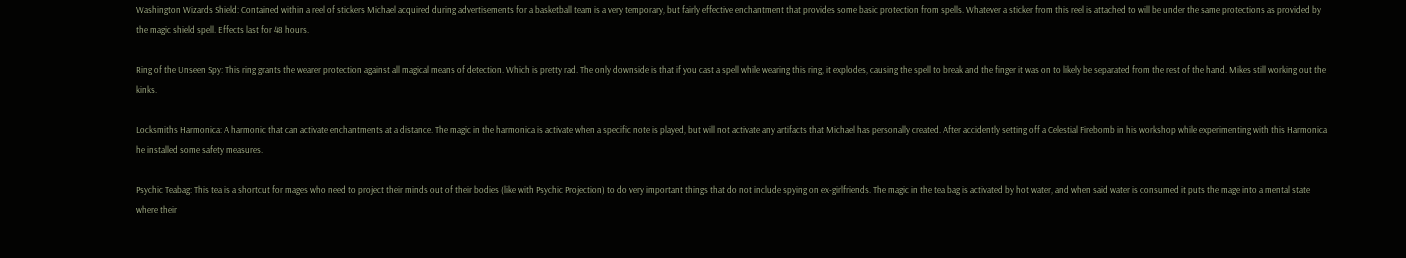Washington Wizards Shield: Contained within a reel of stickers Michael acquired during advertisements for a basketball team is a very temporary, but fairly effective enchantment that provides some basic protection from spells. Whatever a sticker from this reel is attached to will be under the same protections as provided by the magic shield spell. Effects last for 48 hours.

Ring of the Unseen Spy: This ring grants the wearer protection against all magical means of detection. Which is pretty rad. The only downside is that if you cast a spell while wearing this ring, it explodes, causing the spell to break and the finger it was on to likely be separated from the rest of the hand. Mikes still working out the kinks.

Locksmiths Harmonica: A harmonic that can activate enchantments at a distance. The magic in the harmonica is activate when a specific note is played, but will not activate any artifacts that Michael has personally created. After accidently setting off a Celestial Firebomb in his workshop while experimenting with this Harmonica he installed some safety measures.

Psychic Teabag: This tea is a shortcut for mages who need to project their minds out of their bodies (like with Psychic Projection) to do very important things that do not include spying on ex-girlfriends. The magic in the tea bag is activated by hot water, and when said water is consumed it puts the mage into a mental state where their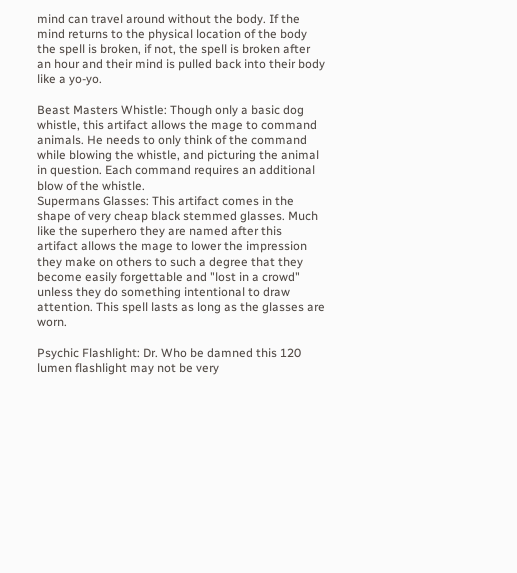mind can travel around without the body. If the mind returns to the physical location of the body the spell is broken, if not, the spell is broken after an hour and their mind is pulled back into their body like a yo-yo.

Beast Masters Whistle: Though only a basic dog whistle, this artifact allows the mage to command animals. He needs to only think of the command while blowing the whistle, and picturing the animal in question. Each command requires an additional blow of the whistle.
Supermans Glasses: This artifact comes in the shape of very cheap black stemmed glasses. Much like the superhero they are named after this artifact allows the mage to lower the impression they make on others to such a degree that they become easily forgettable and "lost in a crowd" unless they do something intentional to draw attention. This spell lasts as long as the glasses are worn.

Psychic Flashlight: Dr. Who be damned this 120 lumen flashlight may not be very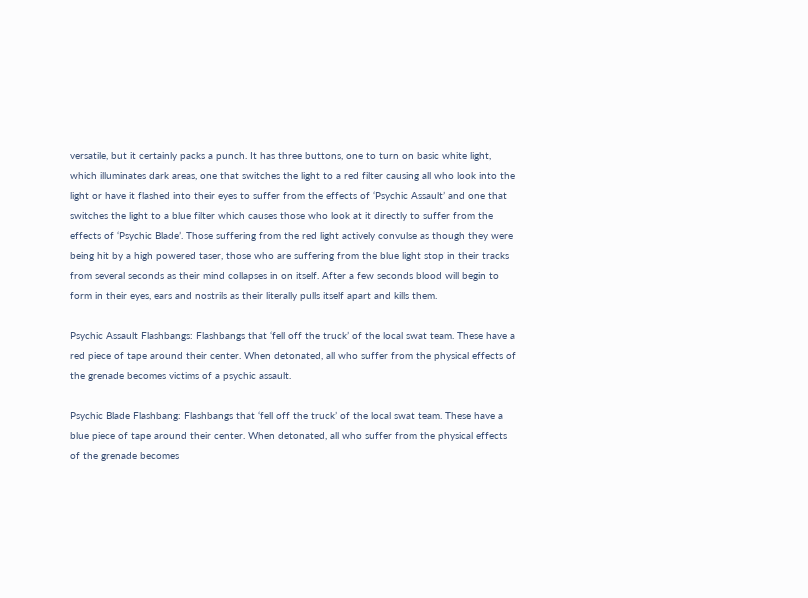versatile, but it certainly packs a punch. It has three buttons, one to turn on basic white light, which illuminates dark areas, one that switches the light to a red filter causing all who look into the light or have it flashed into their eyes to suffer from the effects of ‘Psychic Assault’ and one that switches the light to a blue filter which causes those who look at it directly to suffer from the effects of ‘Psychic Blade’. Those suffering from the red light actively convulse as though they were being hit by a high powered taser, those who are suffering from the blue light stop in their tracks from several seconds as their mind collapses in on itself. After a few seconds blood will begin to form in their eyes, ears and nostrils as their literally pulls itself apart and kills them.

Psychic Assault Flashbangs: Flashbangs that ‘fell off the truck’ of the local swat team. These have a red piece of tape around their center. When detonated, all who suffer from the physical effects of the grenade becomes victims of a psychic assault.

Psychic Blade Flashbang: Flashbangs that ‘fell off the truck’ of the local swat team. These have a blue piece of tape around their center. When detonated, all who suffer from the physical effects of the grenade becomes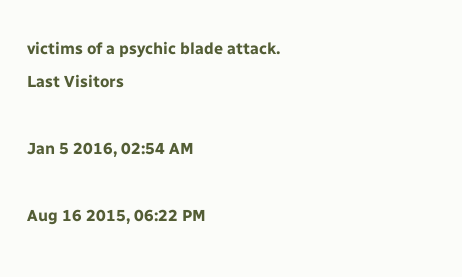victims of a psychic blade attack.
Last Visitors

Jan 5 2016, 02:54 AM

Aug 16 2015, 06:22 PM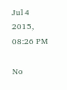Jul 4 2015, 08:26 PM

No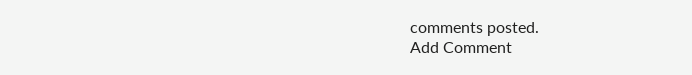comments posted.
Add Comment